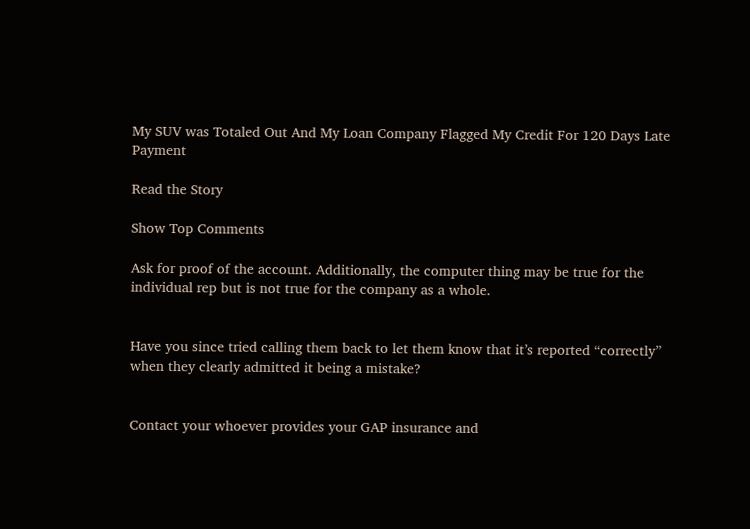My SUV was Totaled Out And My Loan Company Flagged My Credit For 120 Days Late Payment

Read the Story

Show Top Comments

Ask for proof of the account. Additionally, the computer thing may be true for the individual rep but is not true for the company as a whole.


Have you since tried calling them back to let them know that it’s reported “correctly” when they clearly admitted it being a mistake?


Contact your whoever provides your GAP insurance and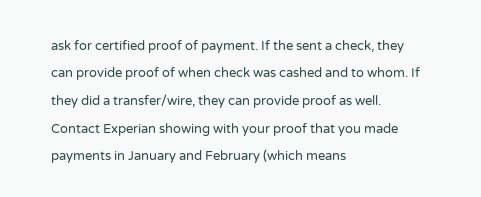ask for certified proof of payment. If the sent a check, they can provide proof of when check was cashed and to whom. If they did a transfer/wire, they can provide proof as well. Contact Experian showing with your proof that you made payments in January and February (which means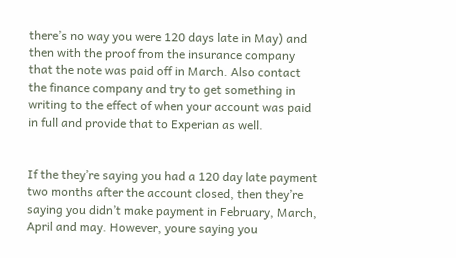there’s no way you were 120 days late in May) and then with the proof from the insurance company that the note was paid off in March. Also contact the finance company and try to get something in writing to the effect of when your account was paid in full and provide that to Experian as well.


If the they’re saying you had a 120 day late payment two months after the account closed, then they’re saying you didn’t make payment in February, March, April and may. However, youre saying you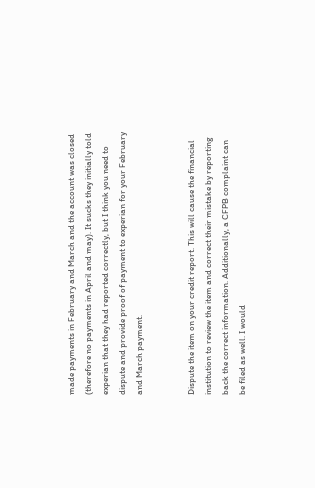made payments in February and March and the account was closed (therefore no payments in April and may). It sucks they initially told experian that they had reported correctly, but I think you need to dispute and provide proof of payment to experian for your February and March payment.


Dispute the item on your credit report. This will cause the financial institution to review the item and correct their mistake by reporting back the correct information. Additionally, a CFPB complaint can be filed as well. I would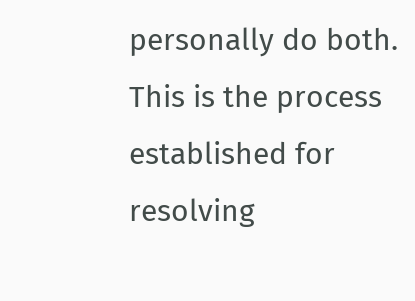personally do both. This is the process established for resolving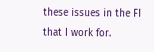these issues in the FI that I work for.